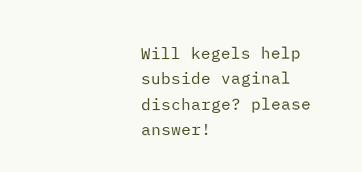Will kegels help subside vaginal discharge? please answer!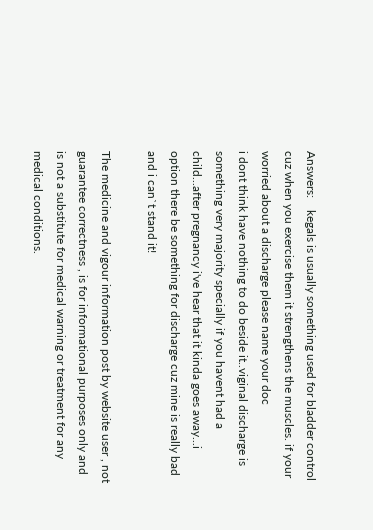Answers:    kegals is usually something used for bladder control cuz when you exercise them it strengthens the muscles. if your worried about a discharge please name your doc
i dont think have nothing to do beside it..viginal discharge is something very majority specially if you havent had a child...after pregnancy i've hear that it kinda goes away...i option there be something for discharge cuz mine is really bad and i can`t stand it!

The medicine and vigour information post by website user , not guarantee correctness , is for informational purposes only and is not a substitute for medical warning or treatment for any medical conditions.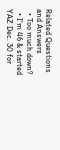Related Questions and Answers
  • Too much down?
  • I'm 46 & started YAZ Dec. 30 for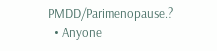PMDD/Parimenopause.?
  • Anyone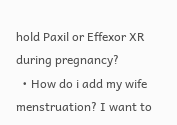hold Paxil or Effexor XR during pregnancy?
  • How do i add my wife menstruation? I want to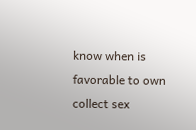know when is favorable to own collect sex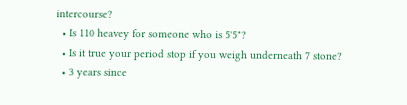intercourse?
  • Is 110 heavey for someone who is 5'5"?
  • Is it true your period stop if you weigh underneath 7 stone?
  • 3 years since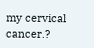my cervical cancer.?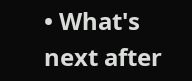• What's next after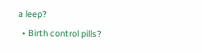a leep?
  • Birth control pills?